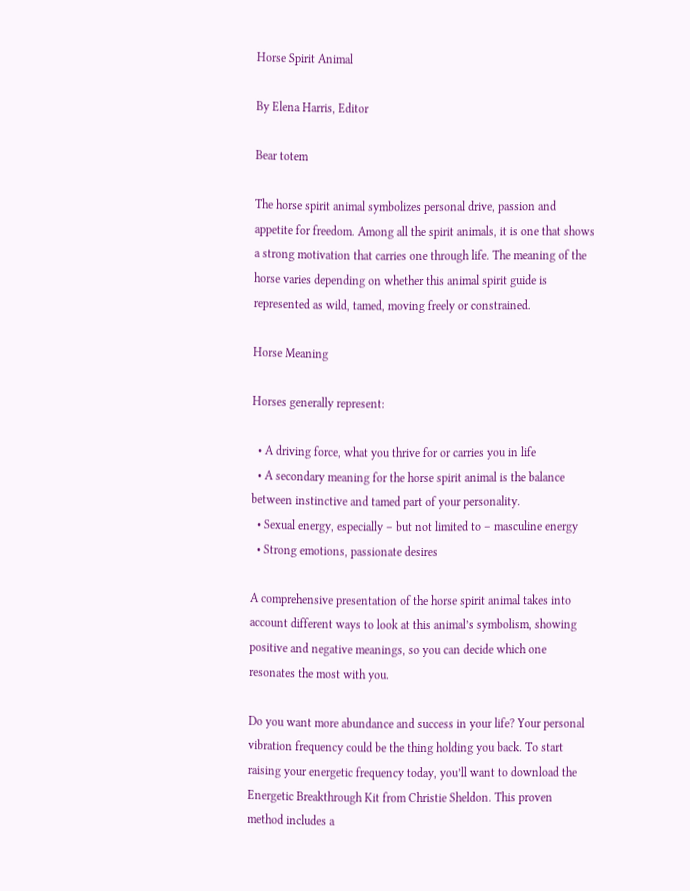Horse Spirit Animal

By Elena Harris, Editor

Bear totem

The horse spirit animal symbolizes personal drive, passion and appetite for freedom. Among all the spirit animals, it is one that shows a strong motivation that carries one through life. The meaning of the horse varies depending on whether this animal spirit guide is represented as wild, tamed, moving freely or constrained.

Horse Meaning

Horses generally represent:

  • A driving force, what you thrive for or carries you in life
  • A secondary meaning for the horse spirit animal is the balance between instinctive and tamed part of your personality.
  • Sexual energy, especially – but not limited to – masculine energy
  • Strong emotions, passionate desires

A comprehensive presentation of the horse spirit animal takes into account different ways to look at this animal’s symbolism, showing positive and negative meanings, so you can decide which one resonates the most with you.

Do you want more abundance and success in your life? Your personal vibration frequency could be the thing holding you back. To start raising your energetic frequency today, you’ll want to download the Energetic Breakthrough Kit from Christie Sheldon. This proven method includes a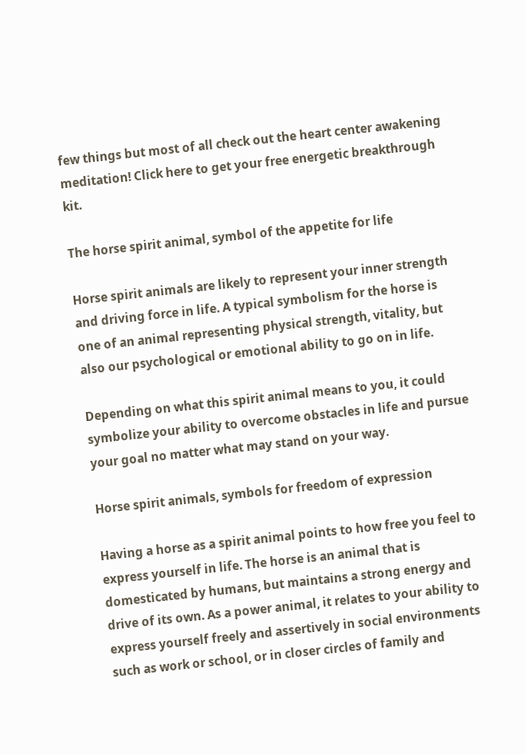few things but most of all check out the heart center awakening meditation! Click here to get your free energetic breakthrough kit.

The horse spirit animal, symbol of the appetite for life

Horse spirit animals are likely to represent your inner strength and driving force in life. A typical symbolism for the horse is one of an animal representing physical strength, vitality, but also our psychological or emotional ability to go on in life.

Depending on what this spirit animal means to you, it could symbolize your ability to overcome obstacles in life and pursue your goal no matter what may stand on your way.

Horse spirit animals, symbols for freedom of expression

Having a horse as a spirit animal points to how free you feel to express yourself in life. The horse is an animal that is domesticated by humans, but maintains a strong energy and drive of its own. As a power animal, it relates to your ability to express yourself freely and assertively in social environments such as work or school, or in closer circles of family and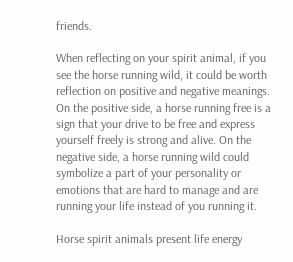friends.

When reflecting on your spirit animal, if you see the horse running wild, it could be worth reflection on positive and negative meanings. On the positive side, a horse running free is a sign that your drive to be free and express yourself freely is strong and alive. On the negative side, a horse running wild could symbolize a part of your personality or emotions that are hard to manage and are running your life instead of you running it.

Horse spirit animals present life energy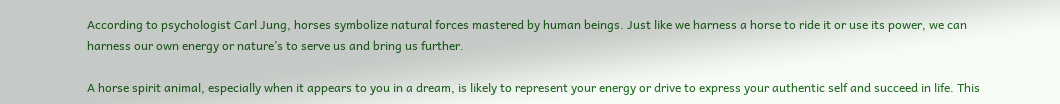According to psychologist Carl Jung, horses symbolize natural forces mastered by human beings. Just like we harness a horse to ride it or use its power, we can harness our own energy or nature’s to serve us and bring us further.

A horse spirit animal, especially when it appears to you in a dream, is likely to represent your energy or drive to express your authentic self and succeed in life. This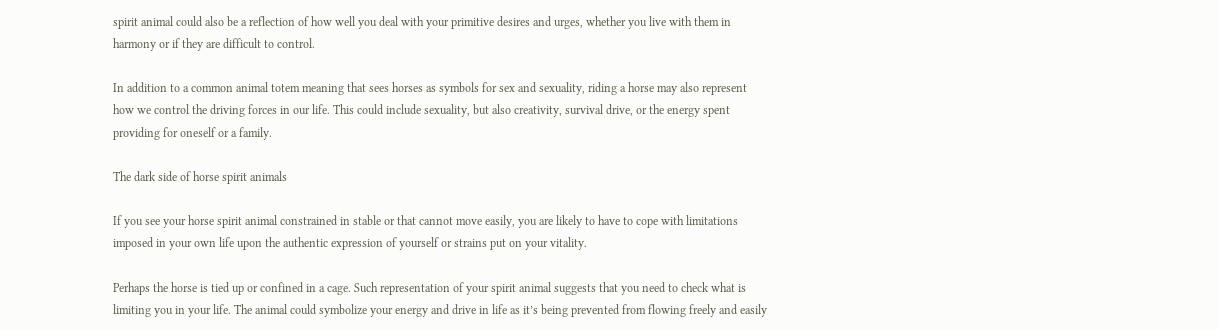spirit animal could also be a reflection of how well you deal with your primitive desires and urges, whether you live with them in harmony or if they are difficult to control.

In addition to a common animal totem meaning that sees horses as symbols for sex and sexuality, riding a horse may also represent how we control the driving forces in our life. This could include sexuality, but also creativity, survival drive, or the energy spent providing for oneself or a family.

The dark side of horse spirit animals

If you see your horse spirit animal constrained in stable or that cannot move easily, you are likely to have to cope with limitations imposed in your own life upon the authentic expression of yourself or strains put on your vitality.

Perhaps the horse is tied up or confined in a cage. Such representation of your spirit animal suggests that you need to check what is limiting you in your life. The animal could symbolize your energy and drive in life as it’s being prevented from flowing freely and easily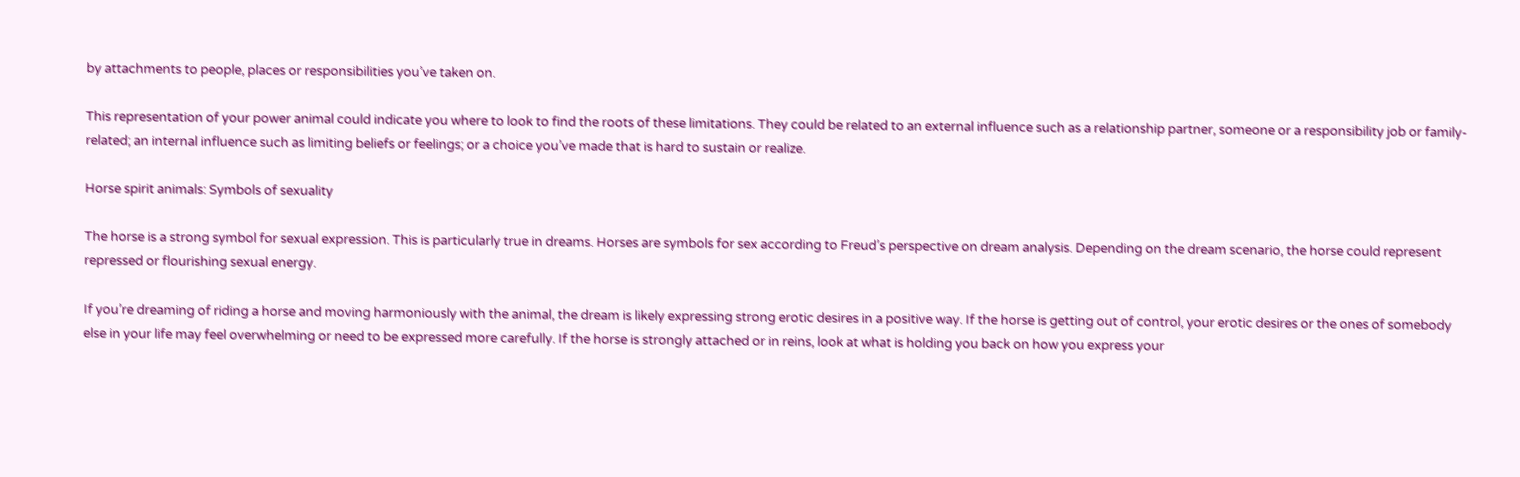by attachments to people, places or responsibilities you’ve taken on.

This representation of your power animal could indicate you where to look to find the roots of these limitations. They could be related to an external influence such as a relationship partner, someone or a responsibility job or family-related; an internal influence such as limiting beliefs or feelings; or a choice you’ve made that is hard to sustain or realize.

Horse spirit animals: Symbols of sexuality

The horse is a strong symbol for sexual expression. This is particularly true in dreams. Horses are symbols for sex according to Freud’s perspective on dream analysis. Depending on the dream scenario, the horse could represent repressed or flourishing sexual energy.

If you’re dreaming of riding a horse and moving harmoniously with the animal, the dream is likely expressing strong erotic desires in a positive way. If the horse is getting out of control, your erotic desires or the ones of somebody else in your life may feel overwhelming or need to be expressed more carefully. If the horse is strongly attached or in reins, look at what is holding you back on how you express your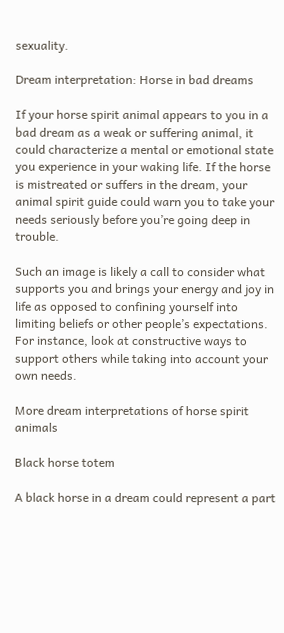sexuality.

Dream interpretation: Horse in bad dreams

If your horse spirit animal appears to you in a bad dream as a weak or suffering animal, it could characterize a mental or emotional state you experience in your waking life. If the horse is mistreated or suffers in the dream, your animal spirit guide could warn you to take your needs seriously before you’re going deep in trouble.

Such an image is likely a call to consider what supports you and brings your energy and joy in life as opposed to confining yourself into limiting beliefs or other people’s expectations. For instance, look at constructive ways to support others while taking into account your own needs.

More dream interpretations of horse spirit animals

Black horse totem

A black horse in a dream could represent a part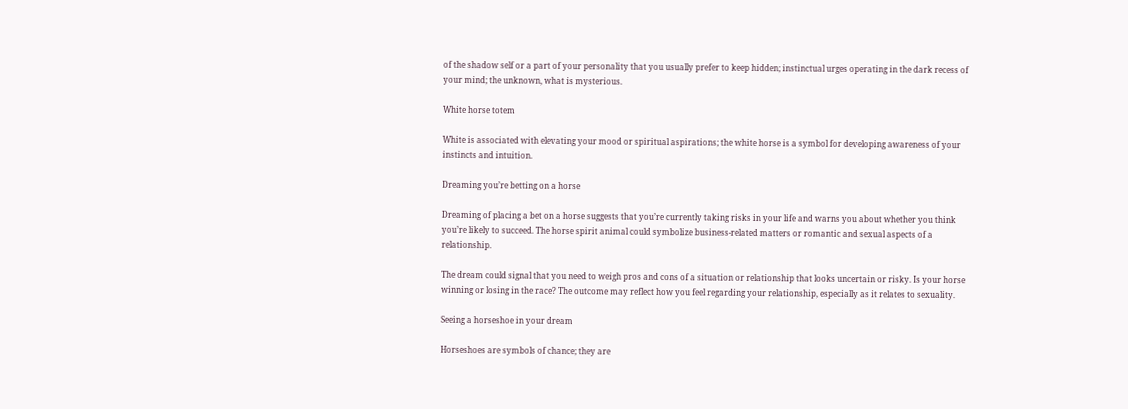of the shadow self or a part of your personality that you usually prefer to keep hidden; instinctual urges operating in the dark recess of your mind; the unknown, what is mysterious.

White horse totem

White is associated with elevating your mood or spiritual aspirations; the white horse is a symbol for developing awareness of your instincts and intuition.

Dreaming you’re betting on a horse

Dreaming of placing a bet on a horse suggests that you’re currently taking risks in your life and warns you about whether you think you’re likely to succeed. The horse spirit animal could symbolize business-related matters or romantic and sexual aspects of a relationship.

The dream could signal that you need to weigh pros and cons of a situation or relationship that looks uncertain or risky. Is your horse winning or losing in the race? The outcome may reflect how you feel regarding your relationship, especially as it relates to sexuality.

Seeing a horseshoe in your dream

Horseshoes are symbols of chance; they are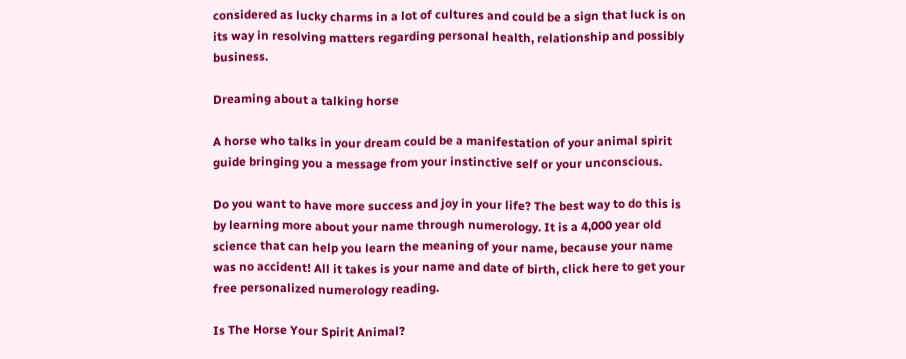considered as lucky charms in a lot of cultures and could be a sign that luck is on its way in resolving matters regarding personal health, relationship and possibly business.

Dreaming about a talking horse

A horse who talks in your dream could be a manifestation of your animal spirit guide bringing you a message from your instinctive self or your unconscious.

Do you want to have more success and joy in your life? The best way to do this is by learning more about your name through numerology. It is a 4,000 year old science that can help you learn the meaning of your name, because your name was no accident! All it takes is your name and date of birth, click here to get your free personalized numerology reading.

Is The Horse Your Spirit Animal?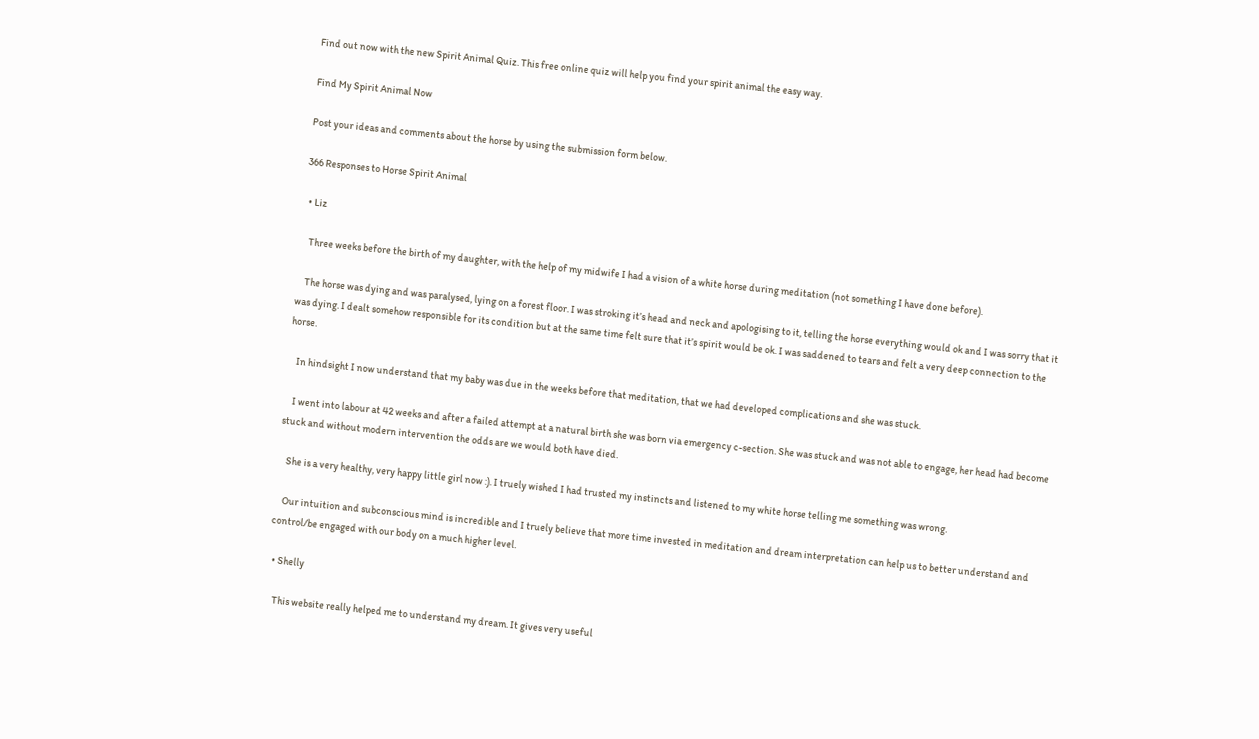Find out now with the new Spirit Animal Quiz. This free online quiz will help you find your spirit animal the easy way.

Find My Spirit Animal Now

Post your ideas and comments about the horse by using the submission form below.

366 Responses to Horse Spirit Animal

  • Liz

    Three weeks before the birth of my daughter, with the help of my midwife I had a vision of a white horse during meditation (not something I have done before).

    The horse was dying and was paralysed, lying on a forest floor. I was stroking it’s head and neck and apologising to it, telling the horse everything would ok and I was sorry that it was dying. I dealt somehow responsible for its condition but at the same time felt sure that it’s spirit would be ok. I was saddened to tears and felt a very deep connection to the horse.

    In hindsight I now understand that my baby was due in the weeks before that meditation, that we had developed complications and she was stuck.

    I went into labour at 42 weeks and after a failed attempt at a natural birth she was born via emergency c-section. She was stuck and was not able to engage, her head had become stuck and without modern intervention the odds are we would both have died.

    She is a very healthy, very happy little girl now :). I truely wished I had trusted my instincts and listened to my white horse telling me something was wrong.

    Our intuition and subconscious mind is incredible and I truely believe that more time invested in meditation and dream interpretation can help us to better understand and control/be engaged with our body on a much higher level.

  • Shelly

    This website really helped me to understand my dream. It gives very useful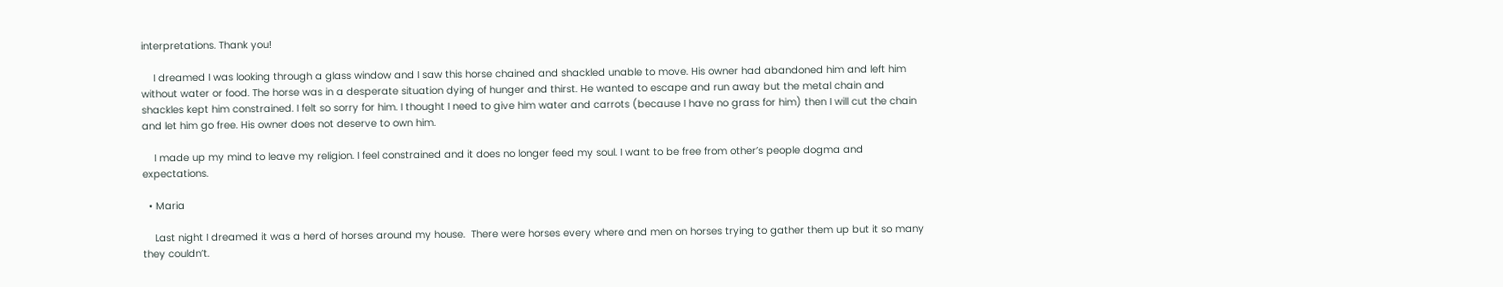interpretations. Thank you!

    I dreamed I was looking through a glass window and I saw this horse chained and shackled unable to move. His owner had abandoned him and left him without water or food. The horse was in a desperate situation dying of hunger and thirst. He wanted to escape and run away but the metal chain and shackles kept him constrained. I felt so sorry for him. I thought I need to give him water and carrots (because I have no grass for him) then I will cut the chain and let him go free. His owner does not deserve to own him.

    I made up my mind to leave my religion. I feel constrained and it does no longer feed my soul. I want to be free from other’s people dogma and expectations.

  • Maria

    Last night I dreamed it was a herd of horses around my house.  There were horses every where and men on horses trying to gather them up but it so many they couldn’t.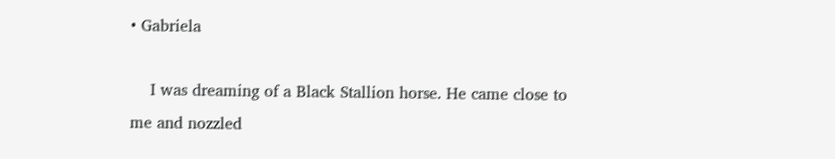• Gabriela

    I was dreaming of a Black Stallion horse. He came close to me and nozzled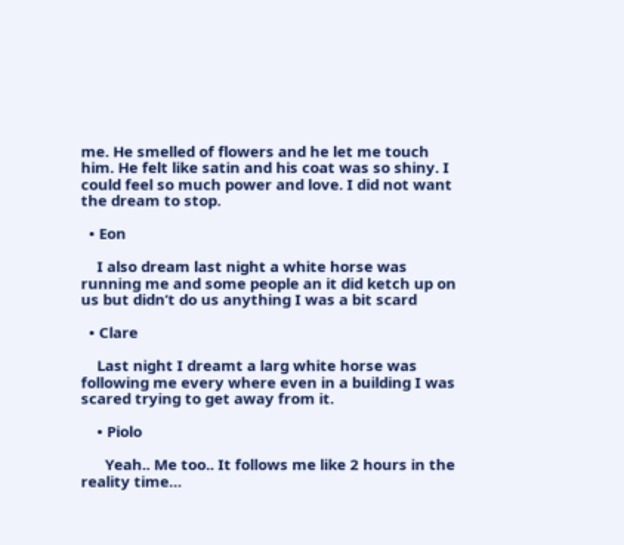me. He smelled of flowers and he let me touch him. He felt like satin and his coat was so shiny. I could feel so much power and love. I did not want the dream to stop.

  • Eon

    I also dream last night a white horse was running me and some people an it did ketch up on us but didn’t do us anything I was a bit scard

  • Clare

    Last night I dreamt a larg white horse was following me every where even in a building I was scared trying to get away from it.

    • Piolo

      Yeah.. Me too.. It follows me like 2 hours in the reality time…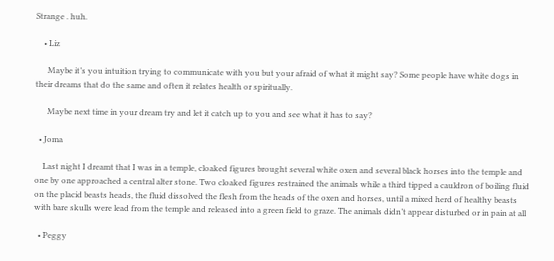Strange . huh.

    • Liz

      Maybe it’s you intuition trying to communicate with you but your afraid of what it might say? Some people have white dogs in their dreams that do the same and often it relates health or spiritually.

      Maybe next time in your dream try and let it catch up to you and see what it has to say?

  • Joma

    Last night I dreamt that I was in a temple, cloaked figures brought several white oxen and several black horses into the temple and one by one approached a central alter stone. Two cloaked figures restrained the animals while a third tipped a cauldron of boiling fluid on the placid beasts heads, the fluid dissolved the flesh from the heads of the oxen and horses, until a mixed herd of healthy beasts with bare skulls were lead from the temple and released into a green field to graze. The animals didn’t appear disturbed or in pain at all

  • Peggy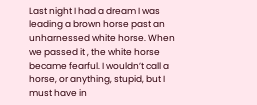Last night I had a dream I was leading a brown horse past an unharnessed white horse. When we passed it , the white horse became fearful. I wouldn’t call a horse, or anything, stupid, but I must have in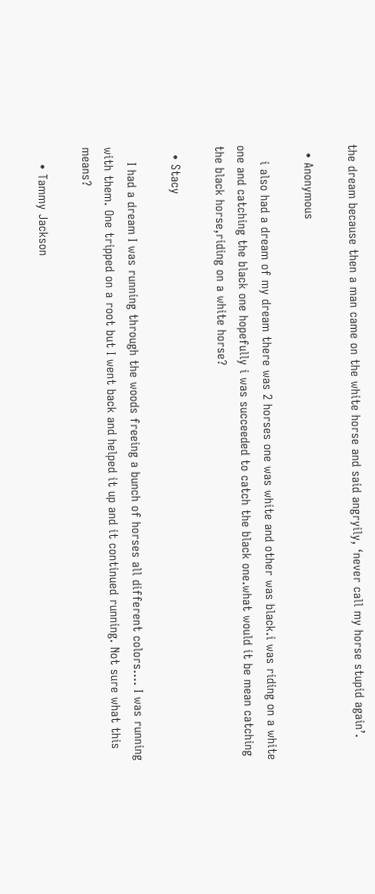the dream because then a man came on the white horse and said angryily, ‘never call my horse stupid again’.

  • Anonymous

    i also had a dream of my dream there was 2 horses one was white and other was black.i was riding on a white one and catching the black one hopefully i was succeeded to catch the black one.what would it be mean catching the black horse,riding on a white horse?

  • Stacy

    I had a dream I was running through the woods freeing a bunch of horses all different colors…. I was running with them. One tripped on a root but I went back and helped it up and it continued running. Not sure what this means?

    • Tammy Jackson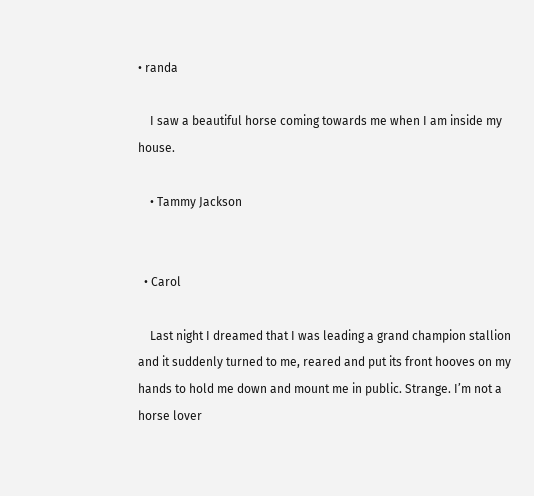• randa

    I saw a beautiful horse coming towards me when I am inside my house.

    • Tammy Jackson


  • Carol

    Last night I dreamed that I was leading a grand champion stallion and it suddenly turned to me, reared and put its front hooves on my hands to hold me down and mount me in public. Strange. I’m not a horse lover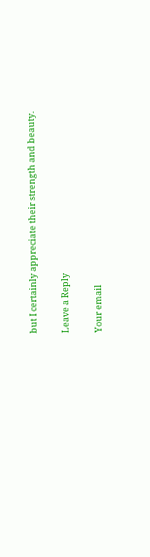but I certainly appreciate their strength and beauty.

Leave a Reply

Your email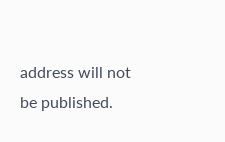address will not be published.